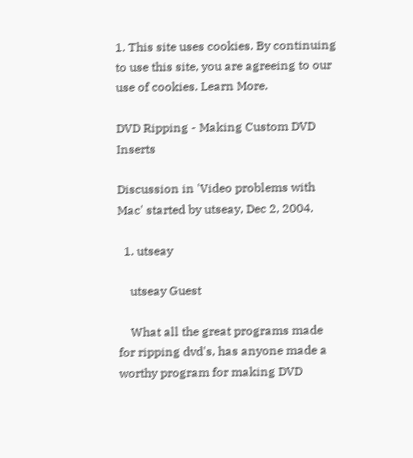1. This site uses cookies. By continuing to use this site, you are agreeing to our use of cookies. Learn More.

DVD Ripping - Making Custom DVD Inserts

Discussion in 'Video problems with Mac' started by utseay, Dec 2, 2004.

  1. utseay

    utseay Guest

    What all the great programs made for ripping dvd's, has anyone made a worthy program for making DVD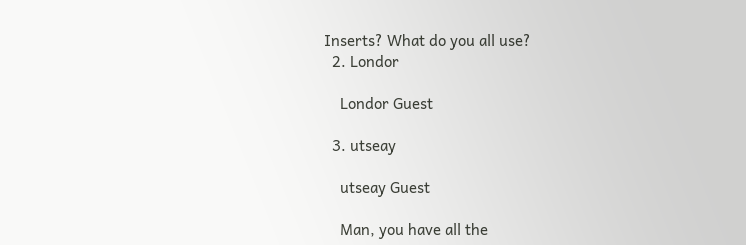Inserts? What do you all use?
  2. Londor

    Londor Guest

  3. utseay

    utseay Guest

    Man, you have all the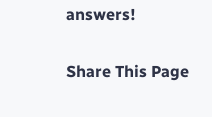answers!

Share This Page